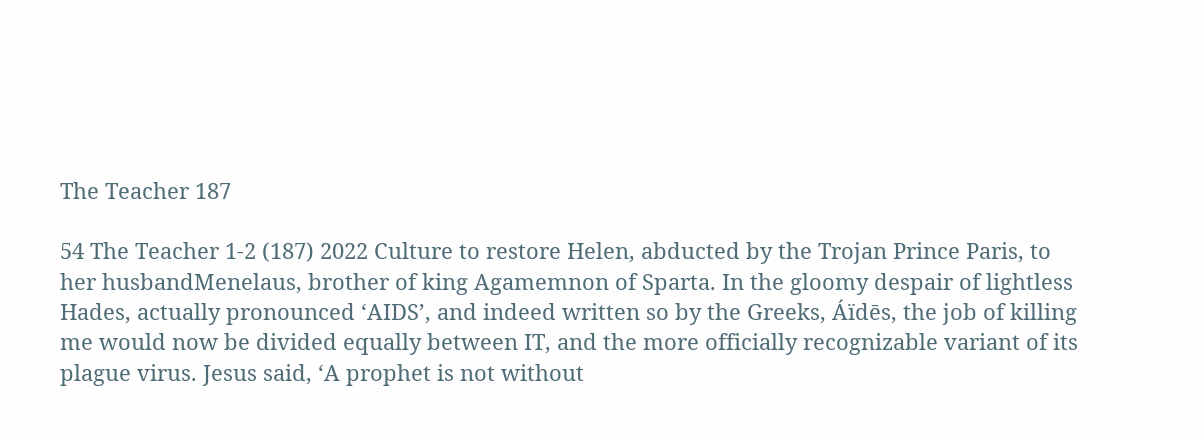The Teacher 187

54 The Teacher 1-2 (187) 2022 Culture to restore Helen, abducted by the Trojan Prince Paris, to her husbandMenelaus, brother of king Agamemnon of Sparta. In the gloomy despair of lightless Hades, actually pronounced ‘AIDS’, and indeed written so by the Greeks, Áïdēs, the job of killing me would now be divided equally between IT, and the more officially recognizable variant of its plague virus. Jesus said, ‘A prophet is not without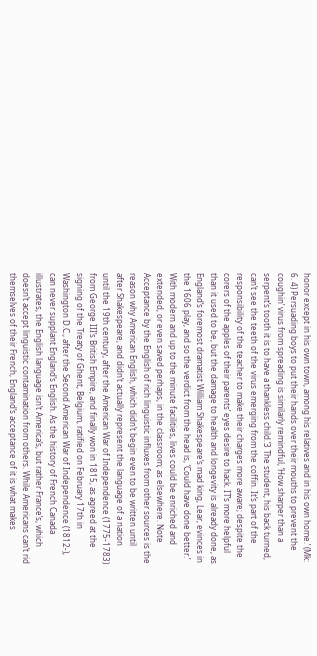honor except in his own town, among his relatives and in his own home.’ (Mk: 6. 4) Persuading boys to put their hands over their mouths to prevent the coughin’ virus from spreading is similarly remindful, ‘How sharper than a serpent’s tooth it is to have a thankless child.’3 The student, his back turned, can’t see the teeth of the virus emerging from the coffin. It’s part of the responsibility of the teacher to make their charges more aware; despite the corers of the apples of their parents’ eyes desire to hack. IT’s more helpful than it used to be, but the damage to health and longevity is already done, as England’s foremost dramatist William Shakespeare’s mad king, Lear, evinces in the 1606 play, and so the verdict from the head is, ‘Could have done better.’ With modern and up to the minute facilities, lives could be enriched and extended, or even saved perhaps, in the classroom; as elsewhere. Note Acceptance by the English of rich linguistic influxes from other sources is the reason why American English, which didn’t begin even to be written until after Shakespeare, and didn’t actually represent the language of a nation until the 19th century, after the American War of Independence (1775-1783) from George III’s British Empire, and finally won in 1815, as agreed at the signing of the Treaty of Ghent, Belgium, ratified on February 17th in Washington D.C., after the Second American War of Independence (1812-), can never supplant England’s English. As the history of French Canada illustrates, the English language isn’t America’s, but rather France’s, which doesn’t accept linguistic contamination from others. While Americans can’t rid themselves of their French, England’s acceptance of it is what makes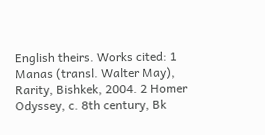English theirs. Works cited: 1 Manas (transl. Walter May), Rarity, Bishkek, 2004. 2 Homer Odyssey, c. 8th century, Bk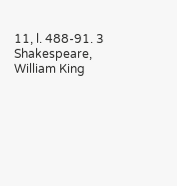11, l. 488-91. 3 Shakespeare, William King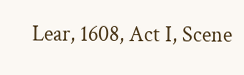Lear, 1608, Act I, Scene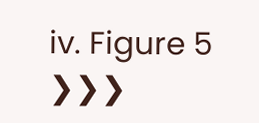iv. Figure 5 ❯❯❯